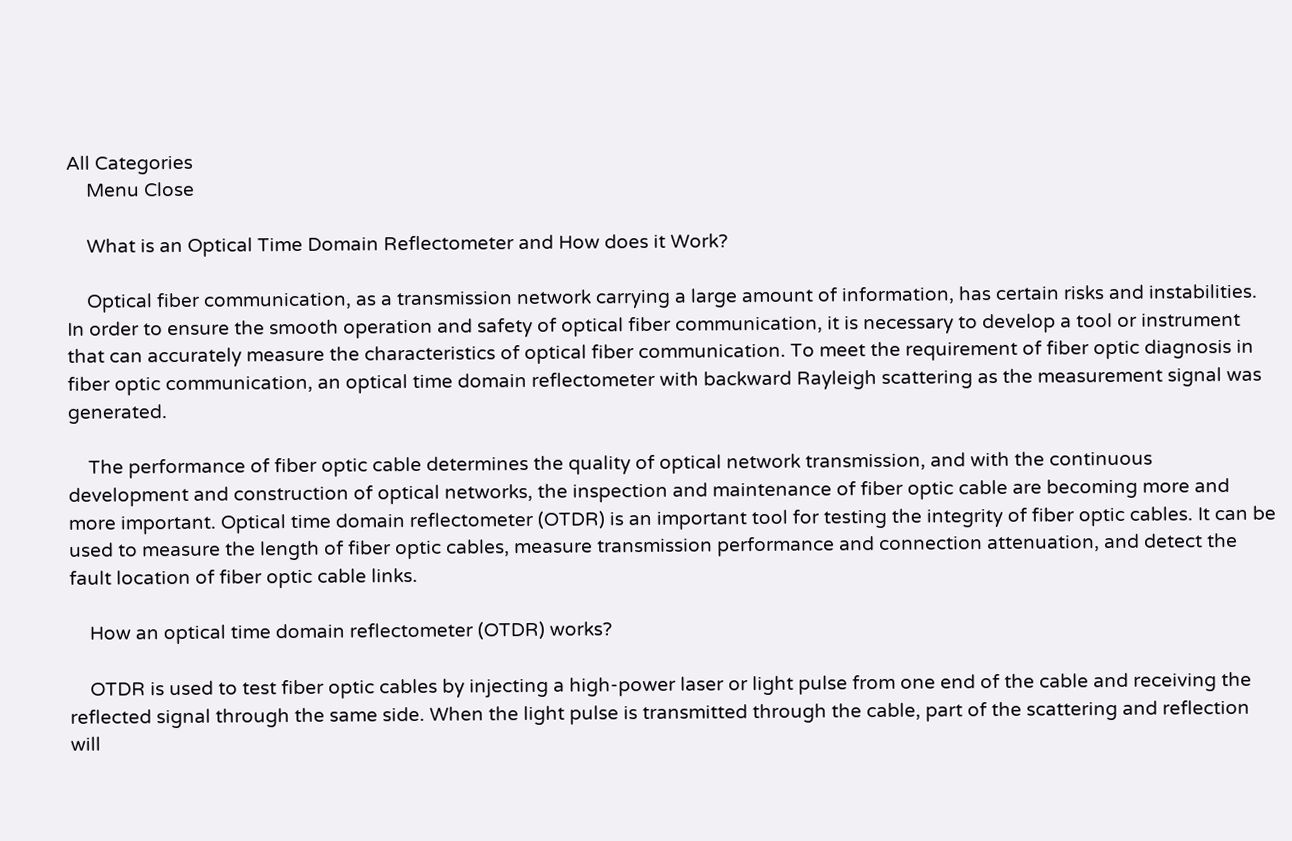All Categories
    Menu Close

    What is an Optical Time Domain Reflectometer and How does it Work?

    Optical fiber communication, as a transmission network carrying a large amount of information, has certain risks and instabilities. In order to ensure the smooth operation and safety of optical fiber communication, it is necessary to develop a tool or instrument that can accurately measure the characteristics of optical fiber communication. To meet the requirement of fiber optic diagnosis in fiber optic communication, an optical time domain reflectometer with backward Rayleigh scattering as the measurement signal was generated.

    The performance of fiber optic cable determines the quality of optical network transmission, and with the continuous development and construction of optical networks, the inspection and maintenance of fiber optic cable are becoming more and more important. Optical time domain reflectometer (OTDR) is an important tool for testing the integrity of fiber optic cables. It can be used to measure the length of fiber optic cables, measure transmission performance and connection attenuation, and detect the fault location of fiber optic cable links.

    How an optical time domain reflectometer (OTDR) works?

    OTDR is used to test fiber optic cables by injecting a high-power laser or light pulse from one end of the cable and receiving the reflected signal through the same side. When the light pulse is transmitted through the cable, part of the scattering and reflection will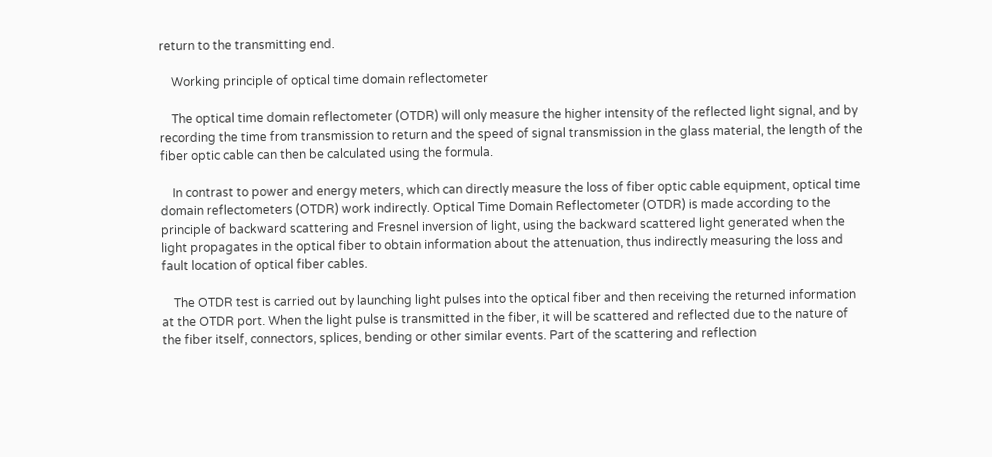return to the transmitting end.

    Working principle of optical time domain reflectometer

    The optical time domain reflectometer (OTDR) will only measure the higher intensity of the reflected light signal, and by recording the time from transmission to return and the speed of signal transmission in the glass material, the length of the fiber optic cable can then be calculated using the formula.

    In contrast to power and energy meters, which can directly measure the loss of fiber optic cable equipment, optical time domain reflectometers (OTDR) work indirectly. Optical Time Domain Reflectometer (OTDR) is made according to the principle of backward scattering and Fresnel inversion of light, using the backward scattered light generated when the light propagates in the optical fiber to obtain information about the attenuation, thus indirectly measuring the loss and fault location of optical fiber cables.

    The OTDR test is carried out by launching light pulses into the optical fiber and then receiving the returned information at the OTDR port. When the light pulse is transmitted in the fiber, it will be scattered and reflected due to the nature of the fiber itself, connectors, splices, bending or other similar events. Part of the scattering and reflection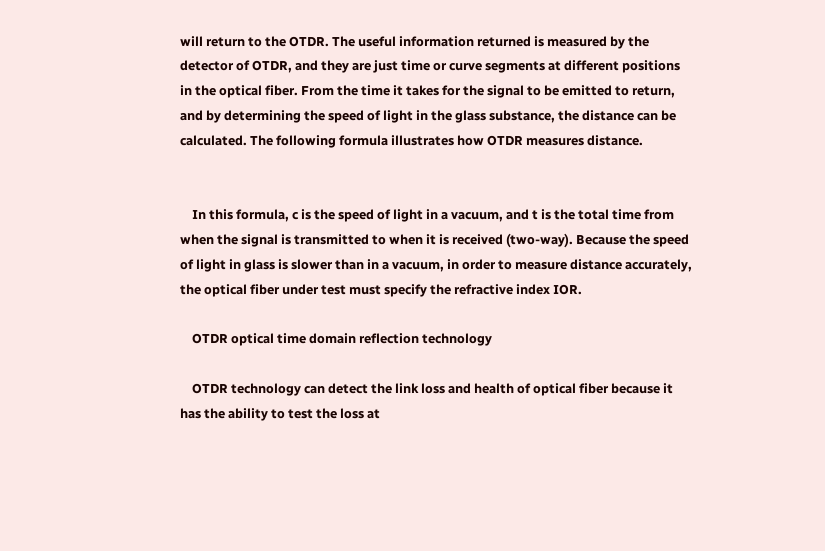will return to the OTDR. The useful information returned is measured by the detector of OTDR, and they are just time or curve segments at different positions in the optical fiber. From the time it takes for the signal to be emitted to return, and by determining the speed of light in the glass substance, the distance can be calculated. The following formula illustrates how OTDR measures distance.


    In this formula, c is the speed of light in a vacuum, and t is the total time from when the signal is transmitted to when it is received (two-way). Because the speed of light in glass is slower than in a vacuum, in order to measure distance accurately, the optical fiber under test must specify the refractive index IOR.

    OTDR optical time domain reflection technology

    OTDR technology can detect the link loss and health of optical fiber because it has the ability to test the loss at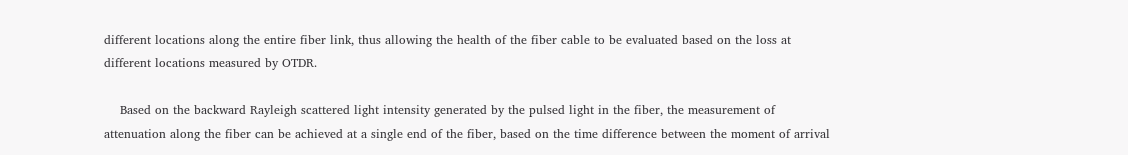different locations along the entire fiber link, thus allowing the health of the fiber cable to be evaluated based on the loss at different locations measured by OTDR.

    Based on the backward Rayleigh scattered light intensity generated by the pulsed light in the fiber, the measurement of attenuation along the fiber can be achieved at a single end of the fiber, based on the time difference between the moment of arrival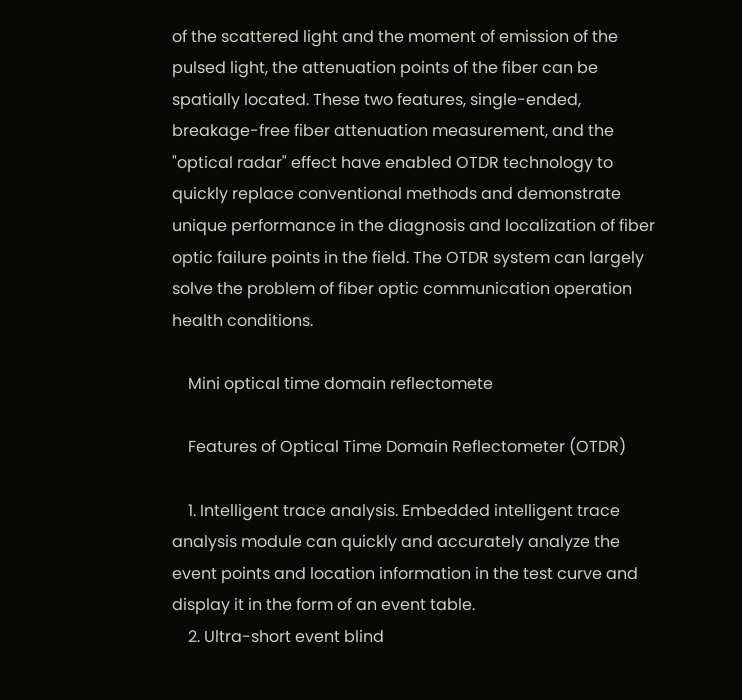of the scattered light and the moment of emission of the pulsed light, the attenuation points of the fiber can be spatially located. These two features, single-ended, breakage-free fiber attenuation measurement, and the "optical radar" effect have enabled OTDR technology to quickly replace conventional methods and demonstrate unique performance in the diagnosis and localization of fiber optic failure points in the field. The OTDR system can largely solve the problem of fiber optic communication operation health conditions.

    Mini optical time domain reflectomete

    Features of Optical Time Domain Reflectometer (OTDR)

    1. Intelligent trace analysis. Embedded intelligent trace analysis module can quickly and accurately analyze the event points and location information in the test curve and display it in the form of an event table.
    2. Ultra-short event blind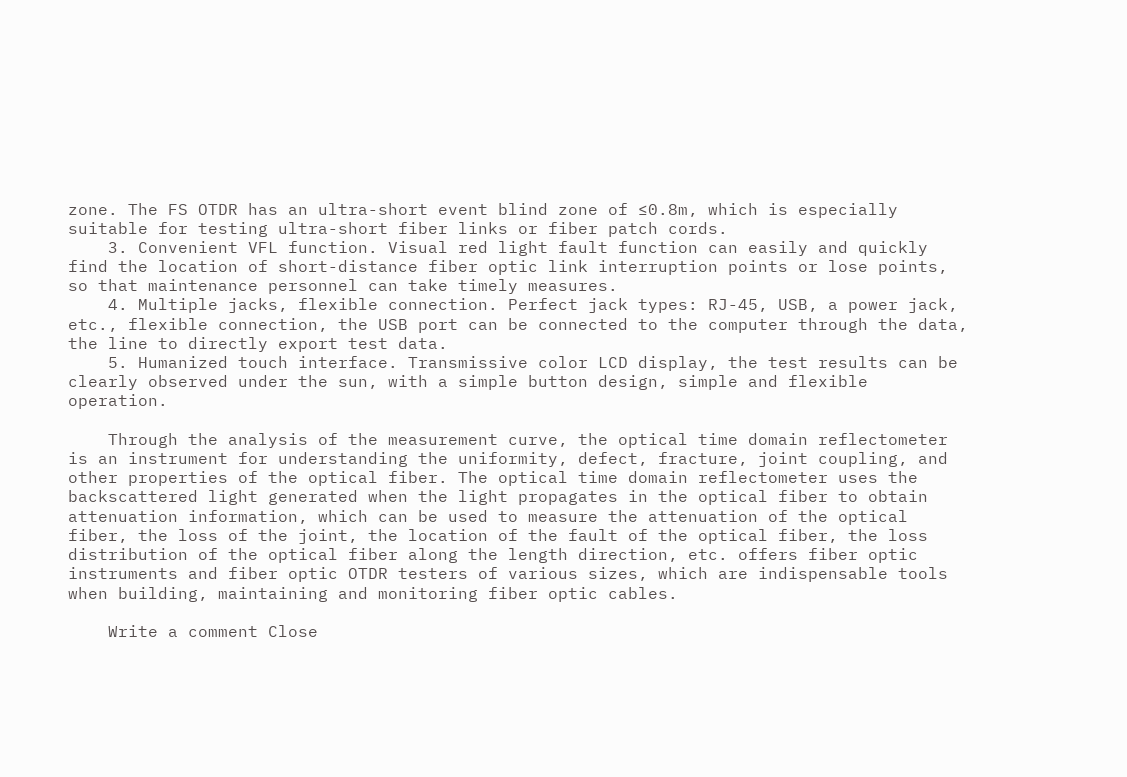zone. The FS OTDR has an ultra-short event blind zone of ≤0.8m, which is especially suitable for testing ultra-short fiber links or fiber patch cords.
    3. Convenient VFL function. Visual red light fault function can easily and quickly find the location of short-distance fiber optic link interruption points or lose points, so that maintenance personnel can take timely measures.
    4. Multiple jacks, flexible connection. Perfect jack types: RJ-45, USB, a power jack, etc., flexible connection, the USB port can be connected to the computer through the data, the line to directly export test data.
    5. Humanized touch interface. Transmissive color LCD display, the test results can be clearly observed under the sun, with a simple button design, simple and flexible operation.

    Through the analysis of the measurement curve, the optical time domain reflectometer is an instrument for understanding the uniformity, defect, fracture, joint coupling, and other properties of the optical fiber. The optical time domain reflectometer uses the backscattered light generated when the light propagates in the optical fiber to obtain attenuation information, which can be used to measure the attenuation of the optical fiber, the loss of the joint, the location of the fault of the optical fiber, the loss distribution of the optical fiber along the length direction, etc. offers fiber optic instruments and fiber optic OTDR testers of various sizes, which are indispensable tools when building, maintaining and monitoring fiber optic cables.

    Write a comment Close